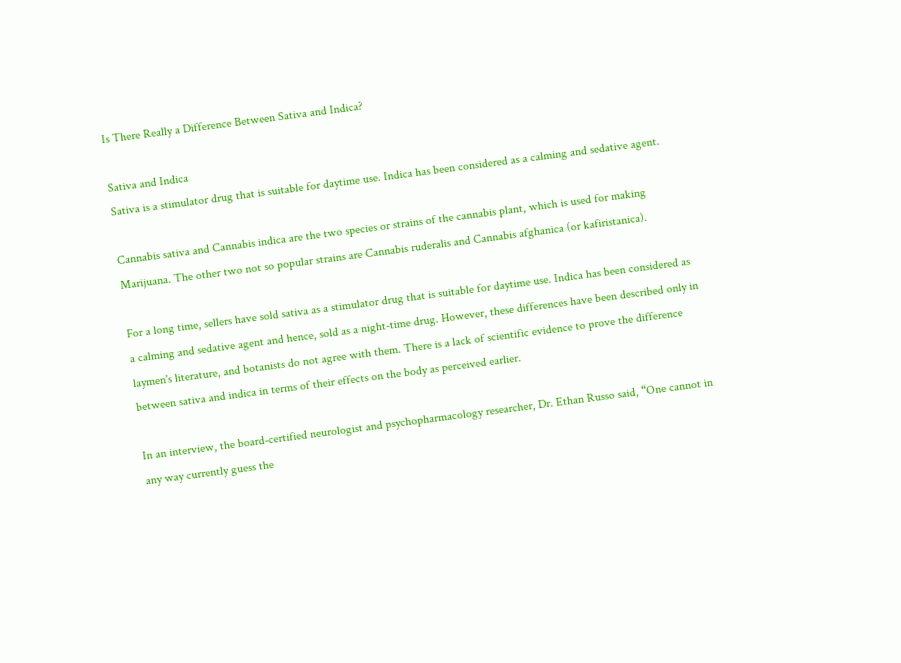Is There Really a Difference Between Sativa and Indica?

Sativa and Indica
Sativa is a stimulator drug that is suitable for daytime use. Indica has been considered as a calming and sedative agent.

Cannabis sativa and Cannabis indica are the two species or strains of the cannabis plant, which is used for making Marijuana. The other two not so popular strains are Cannabis ruderalis and Cannabis afghanica (or kafiristanica).

For a long time, sellers have sold sativa as a stimulator drug that is suitable for daytime use. Indica has been considered as a calming and sedative agent and hence, sold as a night-time drug. However, these differences have been described only in laymen's literature, and botanists do not agree with them. There is a lack of scientific evidence to prove the difference between sativa and indica in terms of their effects on the body as perceived earlier.

In an interview, the board-certified neurologist and psychopharmacology researcher, Dr. Ethan Russo said, “One cannot in any way currently guess the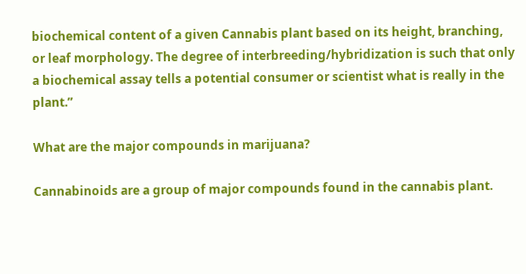biochemical content of a given Cannabis plant based on its height, branching, or leaf morphology. The degree of interbreeding/hybridization is such that only a biochemical assay tells a potential consumer or scientist what is really in the plant.”

What are the major compounds in marijuana?

Cannabinoids are a group of major compounds found in the cannabis plant.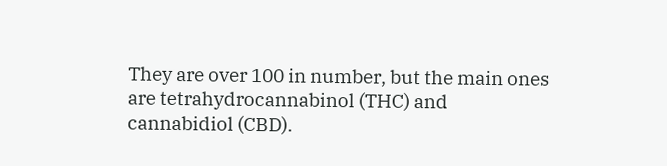They are over 100 in number, but the main ones are tetrahydrocannabinol (THC) and cannabidiol (CBD).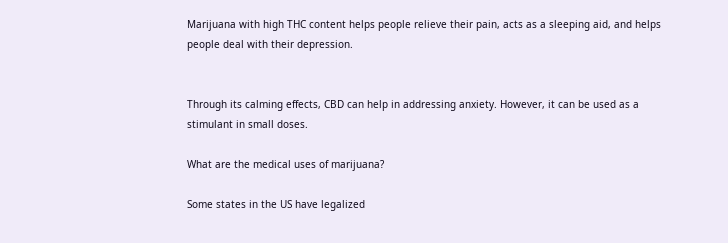Marijuana with high THC content helps people relieve their pain, acts as a sleeping aid, and helps people deal with their depression.


Through its calming effects, CBD can help in addressing anxiety. However, it can be used as a stimulant in small doses.

What are the medical uses of marijuana?

Some states in the US have legalized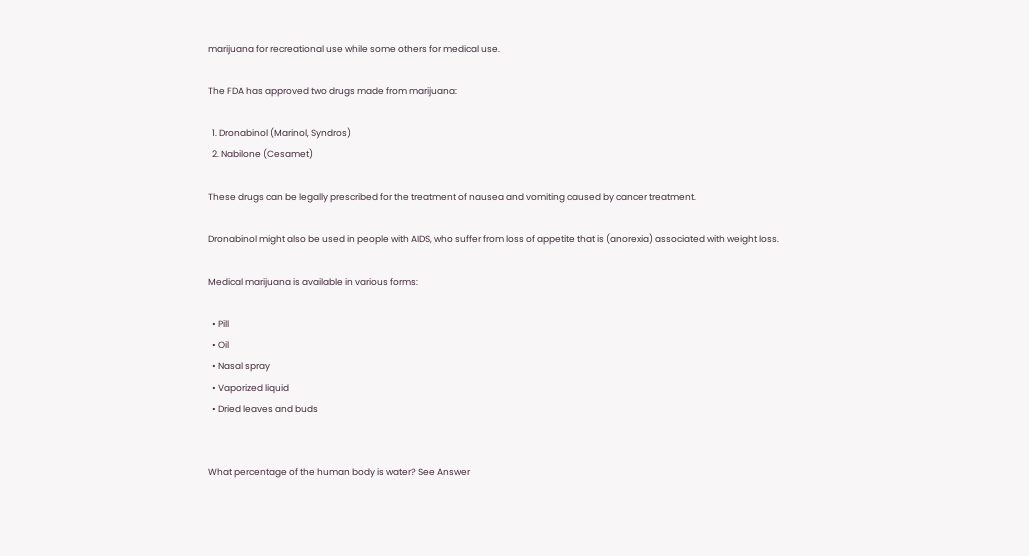marijuana for recreational use while some others for medical use.

The FDA has approved two drugs made from marijuana:

  1. Dronabinol (Marinol, Syndros)
  2. Nabilone (Cesamet)

These drugs can be legally prescribed for the treatment of nausea and vomiting caused by cancer treatment.

Dronabinol might also be used in people with AIDS, who suffer from loss of appetite that is (anorexia) associated with weight loss.

Medical marijuana is available in various forms:

  • Pill
  • Oil
  • Nasal spray
  • Vaporized liquid
  • Dried leaves and buds


What percentage of the human body is water? See Answer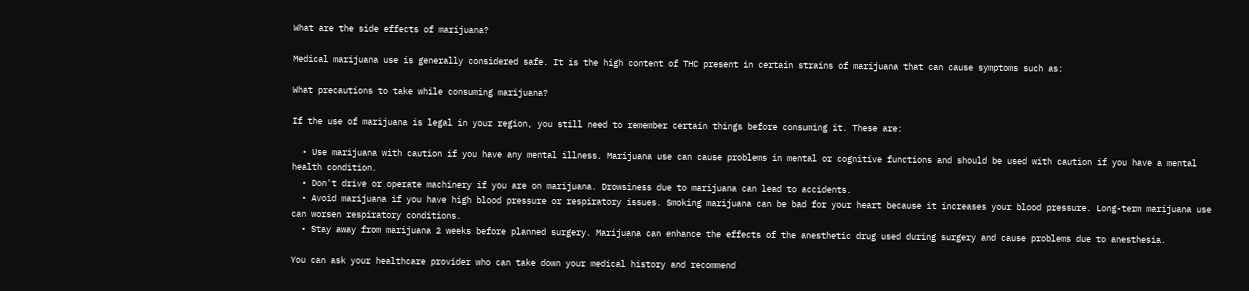What are the side effects of marijuana?

Medical marijuana use is generally considered safe. It is the high content of THC present in certain strains of marijuana that can cause symptoms such as:

What precautions to take while consuming marijuana?

If the use of marijuana is legal in your region, you still need to remember certain things before consuming it. These are:

  • Use marijuana with caution if you have any mental illness. Marijuana use can cause problems in mental or cognitive functions and should be used with caution if you have a mental health condition.
  • Don't drive or operate machinery if you are on marijuana. Drowsiness due to marijuana can lead to accidents.
  • Avoid marijuana if you have high blood pressure or respiratory issues. Smoking marijuana can be bad for your heart because it increases your blood pressure. Long-term marijuana use can worsen respiratory conditions.
  • Stay away from marijuana 2 weeks before planned surgery. Marijuana can enhance the effects of the anesthetic drug used during surgery and cause problems due to anesthesia.

You can ask your healthcare provider who can take down your medical history and recommend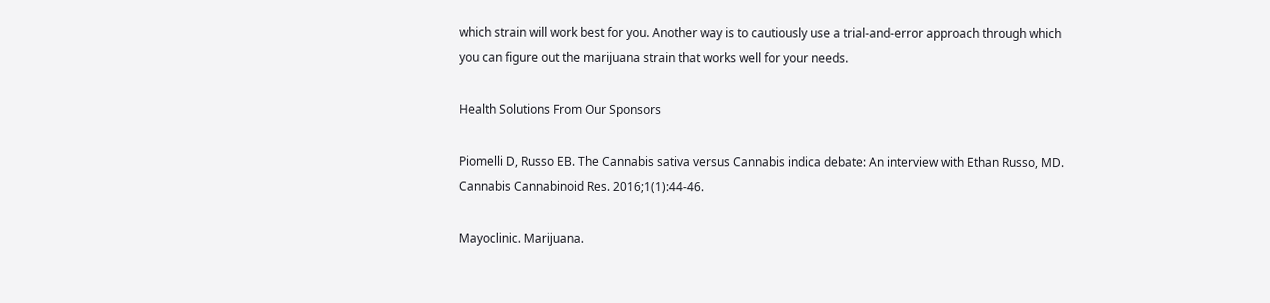which strain will work best for you. Another way is to cautiously use a trial-and-error approach through which you can figure out the marijuana strain that works well for your needs.

Health Solutions From Our Sponsors

Piomelli D, Russo EB. The Cannabis sativa versus Cannabis indica debate: An interview with Ethan Russo, MD. Cannabis Cannabinoid Res. 2016;1(1):44-46.

Mayoclinic. Marijuana.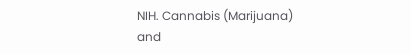NIH. Cannabis (Marijuana) and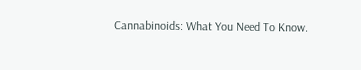Cannabinoids: What You Need To Know.